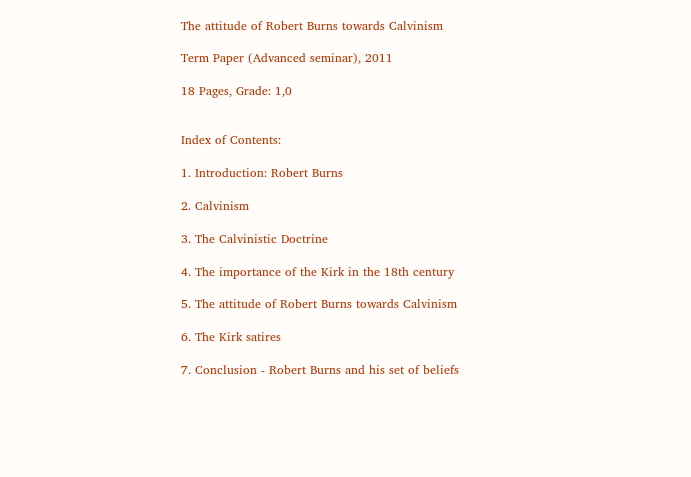The attitude of Robert Burns towards Calvinism

Term Paper (Advanced seminar), 2011

18 Pages, Grade: 1,0


Index of Contents:

1. Introduction: Robert Burns

2. Calvinism

3. The Calvinistic Doctrine

4. The importance of the Kirk in the 18th century

5. The attitude of Robert Burns towards Calvinism

6. The Kirk satires

7. Conclusion - Robert Burns and his set of beliefs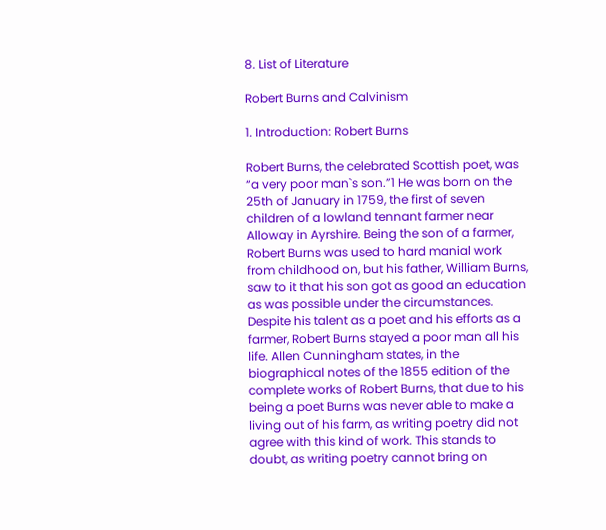8. List of Literature

Robert Burns and Calvinism

1. Introduction: Robert Burns

Robert Burns, the celebrated Scottish poet, was “a very poor man`s son.”1 He was born on the 25th of January in 1759, the first of seven children of a lowland tennant farmer near Alloway in Ayrshire. Being the son of a farmer, Robert Burns was used to hard manial work from childhood on, but his father, William Burns, saw to it that his son got as good an education as was possible under the circumstances. Despite his talent as a poet and his efforts as a farmer, Robert Burns stayed a poor man all his life. Allen Cunningham states, in the biographical notes of the 1855 edition of the complete works of Robert Burns, that due to his being a poet Burns was never able to make a living out of his farm, as writing poetry did not agree with this kind of work. This stands to doubt, as writing poetry cannot bring on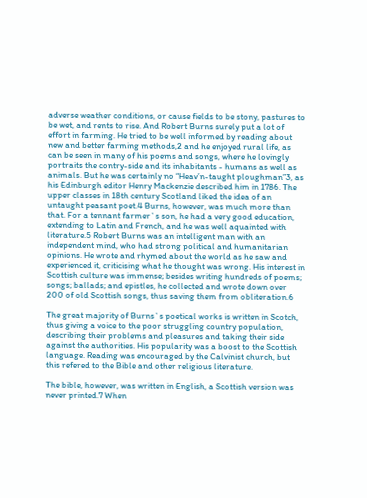adverse weather conditions, or cause fields to be stony, pastures to be wet, and rents to rise. And Robert Burns surely put a lot of effort in farming. He tried to be well informed by reading about new and better farming methods,2 and he enjoyed rural life, as can be seen in many of his poems and songs, where he lovingly portraits the contry-side and its inhabitants - humans as well as animals. But he was certainly no “Heav’n-taught ploughman”3, as his Edinburgh editor Henry Mackenzie described him in 1786. The upper classes in 18th century Scotland liked the idea of an untaught peasant poet.4 Burns, however, was much more than that. For a tennant farmer`s son, he had a very good education, extending to Latin and French, and he was well aquainted with literature.5 Robert Burns was an intelligent man with an independent mind, who had strong political and humanitarian opinions. He wrote and rhymed about the world as he saw and experienced it, criticising what he thought was wrong. His interest in Scottish culture was immense; besides writing hundreds of poems; songs; ballads; and epistles, he collected and wrote down over 200 of old Scottish songs, thus saving them from obliteration.6

The great majority of Burns`s poetical works is written in Scotch, thus giving a voice to the poor struggling country population, describing their problems and pleasures and taking their side against the authorities. His popularity was a boost to the Scottish language. Reading was encouraged by the Calvinist church, but this refered to the Bible and other religious literature.

The bible, however, was written in English, a Scottish version was never printed.7 When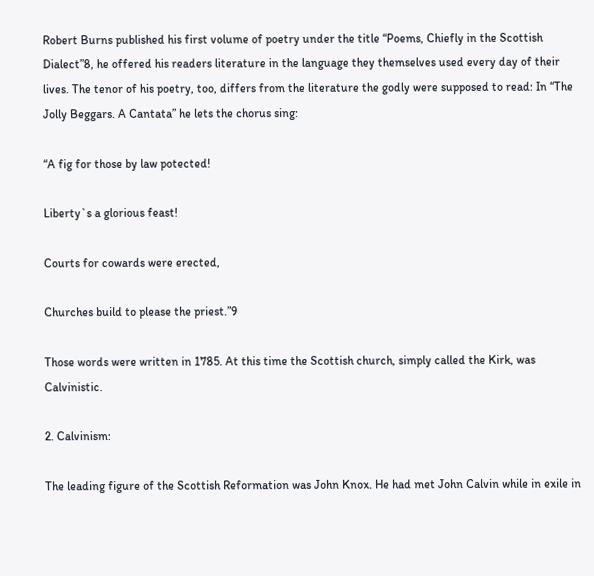Robert Burns published his first volume of poetry under the title “Poems, Chiefly in the Scottish Dialect”8, he offered his readers literature in the language they themselves used every day of their lives. The tenor of his poetry, too, differs from the literature the godly were supposed to read: In “The Jolly Beggars. A Cantata” he lets the chorus sing:

“A fig for those by law potected!

Liberty`s a glorious feast!

Courts for cowards were erected,

Churches build to please the priest.”9

Those words were written in 1785. At this time the Scottish church, simply called the Kirk, was Calvinistic.

2. Calvinism:

The leading figure of the Scottish Reformation was John Knox. He had met John Calvin while in exile in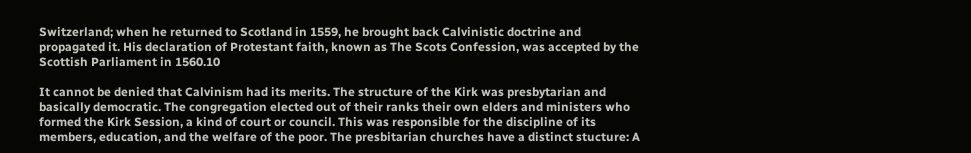Switzerland; when he returned to Scotland in 1559, he brought back Calvinistic doctrine and propagated it. His declaration of Protestant faith, known as The Scots Confession, was accepted by the Scottish Parliament in 1560.10

It cannot be denied that Calvinism had its merits. The structure of the Kirk was presbytarian and basically democratic. The congregation elected out of their ranks their own elders and ministers who formed the Kirk Session, a kind of court or council. This was responsible for the discipline of its members, education, and the welfare of the poor. The presbitarian churches have a distinct stucture: A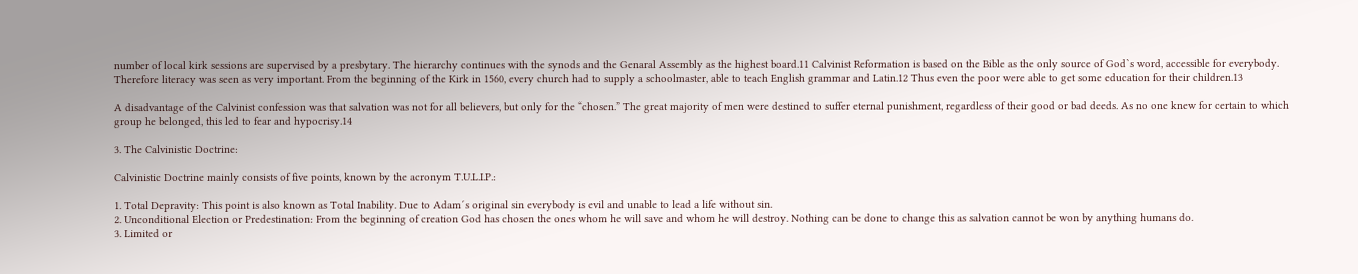number of local kirk sessions are supervised by a presbytary. The hierarchy continues with the synods and the Genaral Assembly as the highest board.11 Calvinist Reformation is based on the Bible as the only source of God`s word, accessible for everybody. Therefore literacy was seen as very important. From the beginning of the Kirk in 1560, every church had to supply a schoolmaster, able to teach English grammar and Latin.12 Thus even the poor were able to get some education for their children.13

A disadvantage of the Calvinist confession was that salvation was not for all believers, but only for the “chosen.” The great majority of men were destined to suffer eternal punishment, regardless of their good or bad deeds. As no one knew for certain to which group he belonged, this led to fear and hypocrisy.14

3. The Calvinistic Doctrine:

Calvinistic Doctrine mainly consists of five points, known by the acronym T.U.L.I.P.:

1. Total Depravity: This point is also known as Total Inability. Due to Adam´s original sin everybody is evil and unable to lead a life without sin.
2. Unconditional Election or Predestination: From the beginning of creation God has chosen the ones whom he will save and whom he will destroy. Nothing can be done to change this as salvation cannot be won by anything humans do.
3. Limited or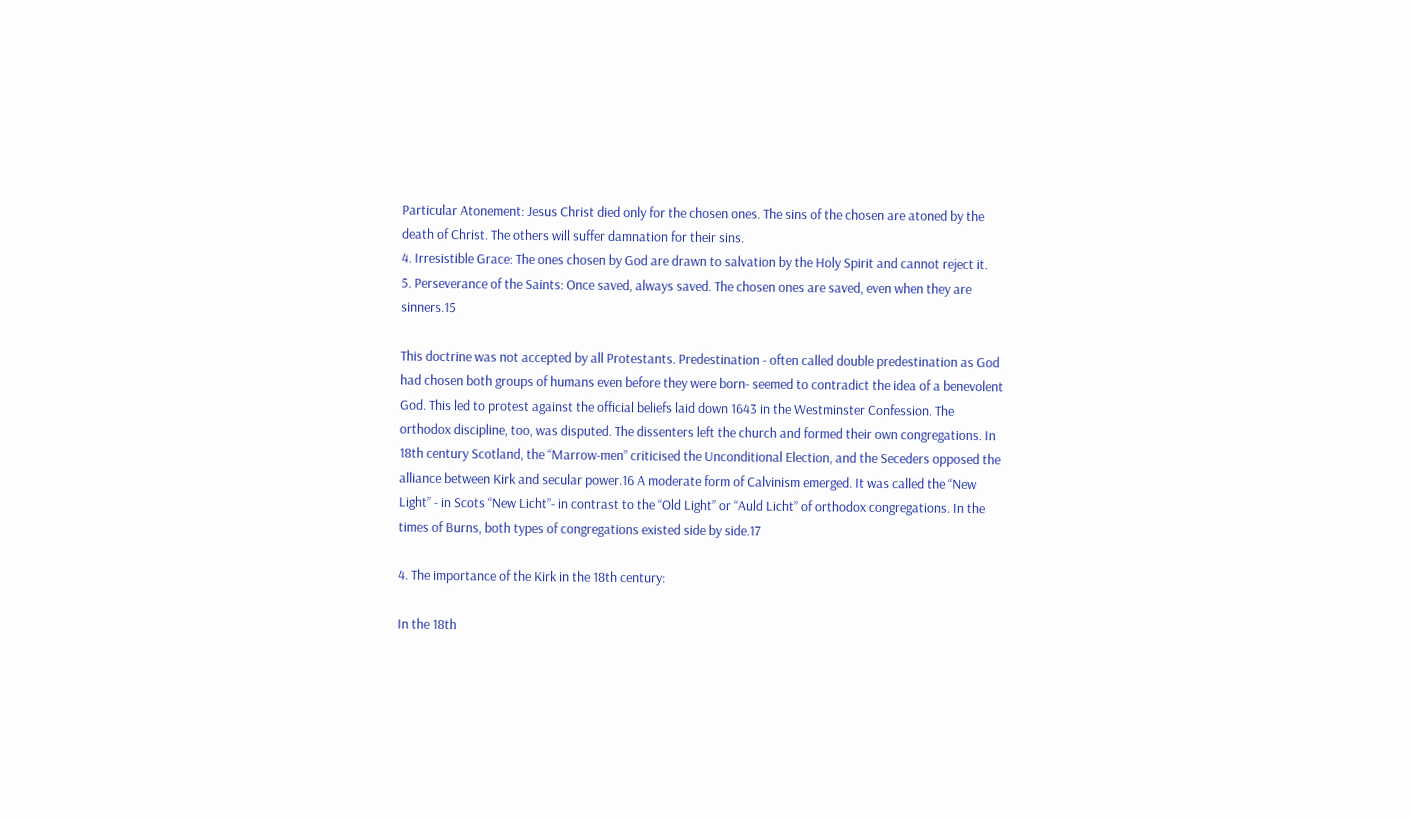Particular Atonement: Jesus Christ died only for the chosen ones. The sins of the chosen are atoned by the death of Christ. The others will suffer damnation for their sins.
4. Irresistible Grace: The ones chosen by God are drawn to salvation by the Holy Spirit and cannot reject it.
5. Perseverance of the Saints: Once saved, always saved. The chosen ones are saved, even when they are sinners.15

This doctrine was not accepted by all Protestants. Predestination - often called double predestination as God had chosen both groups of humans even before they were born- seemed to contradict the idea of a benevolent God. This led to protest against the official beliefs laid down 1643 in the Westminster Confession. The orthodox discipline, too, was disputed. The dissenters left the church and formed their own congregations. In 18th century Scotland, the “Marrow-men” criticised the Unconditional Election, and the Seceders opposed the alliance between Kirk and secular power.16 A moderate form of Calvinism emerged. It was called the “New Light” - in Scots “New Licht”- in contrast to the “Old Light” or “Auld Licht” of orthodox congregations. In the times of Burns, both types of congregations existed side by side.17

4. The importance of the Kirk in the 18th century:

In the 18th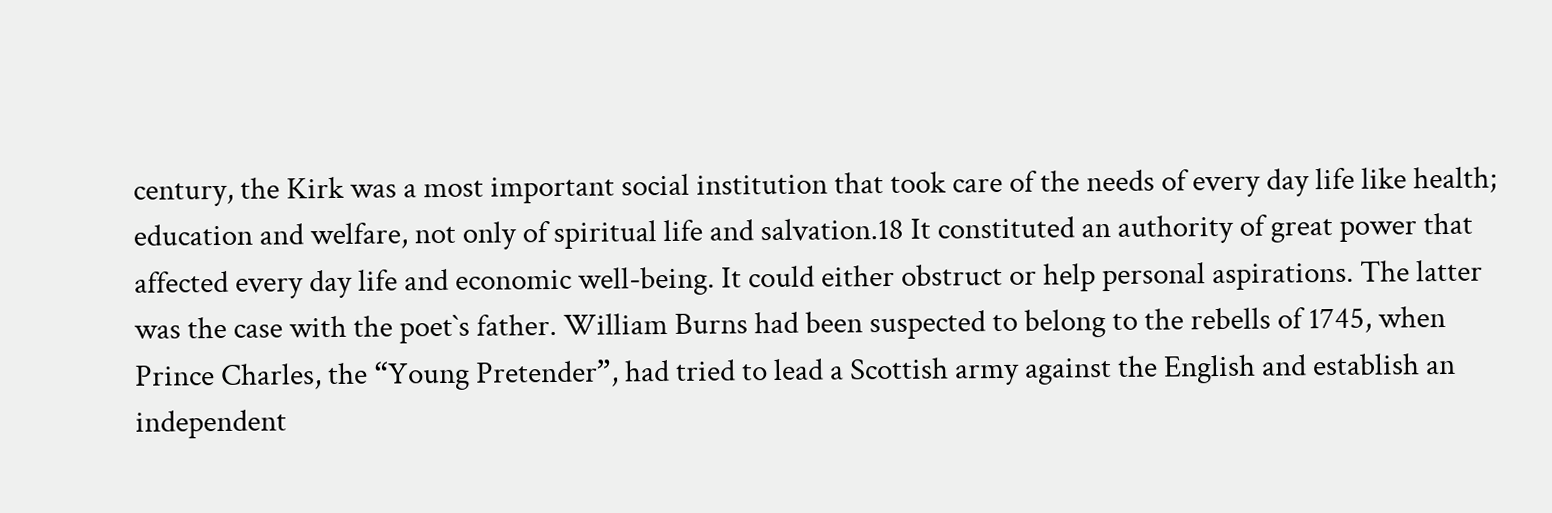century, the Kirk was a most important social institution that took care of the needs of every day life like health; education and welfare, not only of spiritual life and salvation.18 It constituted an authority of great power that affected every day life and economic well-being. It could either obstruct or help personal aspirations. The latter was the case with the poet`s father. William Burns had been suspected to belong to the rebells of 1745, when Prince Charles, the “Young Pretender”, had tried to lead a Scottish army against the English and establish an independent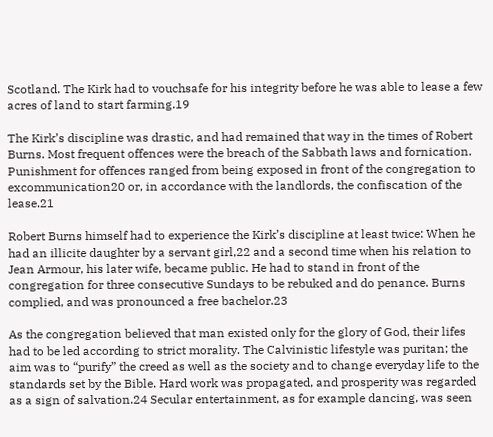Scotland. The Kirk had to vouchsafe for his integrity before he was able to lease a few acres of land to start farming.19

The Kirk’s discipline was drastic, and had remained that way in the times of Robert Burns. Most frequent offences were the breach of the Sabbath laws and fornication. Punishment for offences ranged from being exposed in front of the congregation to excommunication20 or, in accordance with the landlords, the confiscation of the lease.21

Robert Burns himself had to experience the Kirk’s discipline at least twice: When he had an illicite daughter by a servant girl,22 and a second time when his relation to Jean Armour, his later wife, became public. He had to stand in front of the congregation for three consecutive Sundays to be rebuked and do penance. Burns complied, and was pronounced a free bachelor.23

As the congregation believed that man existed only for the glory of God, their lifes had to be led according to strict morality. The Calvinistic lifestyle was puritan; the aim was to “purify” the creed as well as the society and to change everyday life to the standards set by the Bible. Hard work was propagated, and prosperity was regarded as a sign of salvation.24 Secular entertainment, as for example dancing, was seen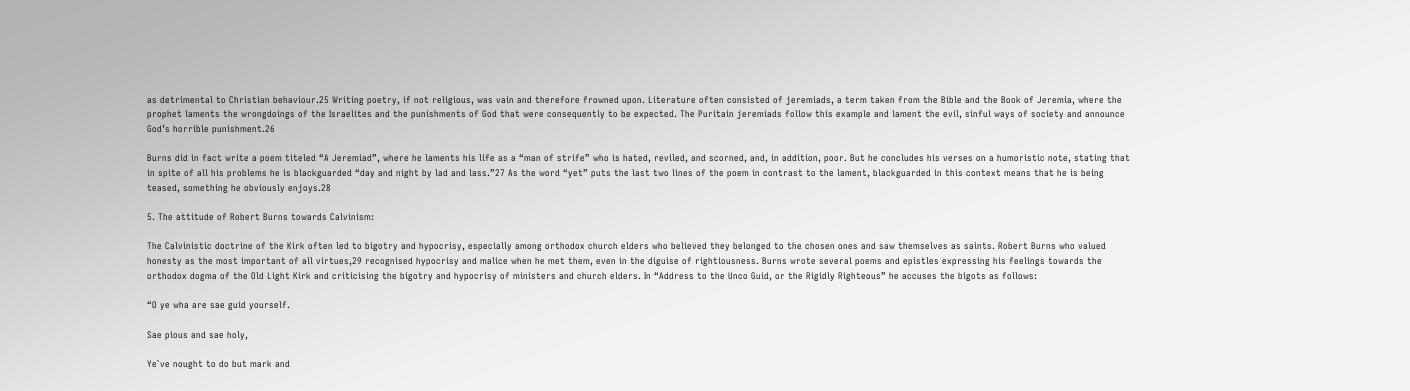as detrimental to Christian behaviour.25 Writing poetry, if not religious, was vain and therefore frowned upon. Literature often consisted of jeremiads, a term taken from the Bible and the Book of Jeremia, where the prophet laments the wrongdoings of the Israelites and the punishments of God that were consequently to be expected. The Puritain jeremiads follow this example and lament the evil, sinful ways of society and announce God’s horrible punishment.26

Burns did in fact write a poem titeled “A Jeremiad”, where he laments his life as a “man of strife” who is hated, reviled, and scorned, and, in addition, poor. But he concludes his verses on a humoristic note, stating that in spite of all his problems he is blackguarded “day and night by lad and lass.”27 As the word “yet” puts the last two lines of the poem in contrast to the lament, blackguarded in this context means that he is being teased, something he obviously enjoys.28

5. The attitude of Robert Burns towards Calvinism:

The Calvinistic doctrine of the Kirk often led to bigotry and hypocrisy, especially among orthodox church elders who believed they belonged to the chosen ones and saw themselves as saints. Robert Burns who valued honesty as the most important of all virtues,29 recognised hypocrisy and malice when he met them, even in the diguise of rightiousness. Burns wrote several poems and epistles expressing his feelings towards the orthodox dogma of the Old Light Kirk and criticising the bigotry and hypocrisy of ministers and church elders. In “Address to the Unco Guid, or the Rigidly Righteous” he accuses the bigots as follows:

“O ye wha are sae guid yourself.

Sae pious and sae holy,

Ye`ve nought to do but mark and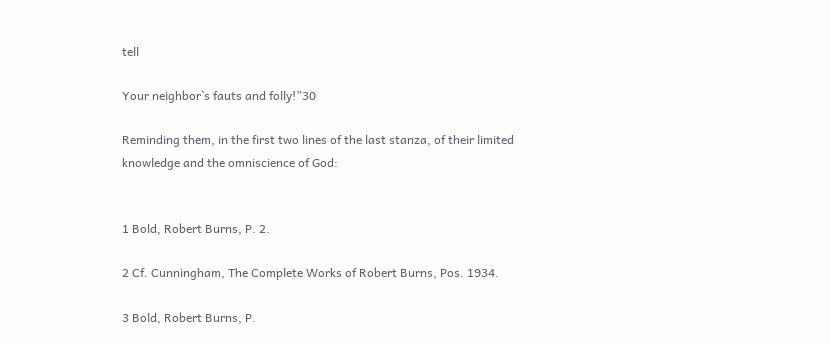tell

Your neighbor`s fauts and folly!”30

Reminding them, in the first two lines of the last stanza, of their limited knowledge and the omniscience of God:


1 Bold, Robert Burns, P. 2.

2 Cf. Cunningham, The Complete Works of Robert Burns, Pos. 1934.

3 Bold, Robert Burns, P.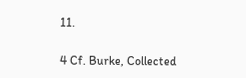11.

4 Cf. Burke, Collected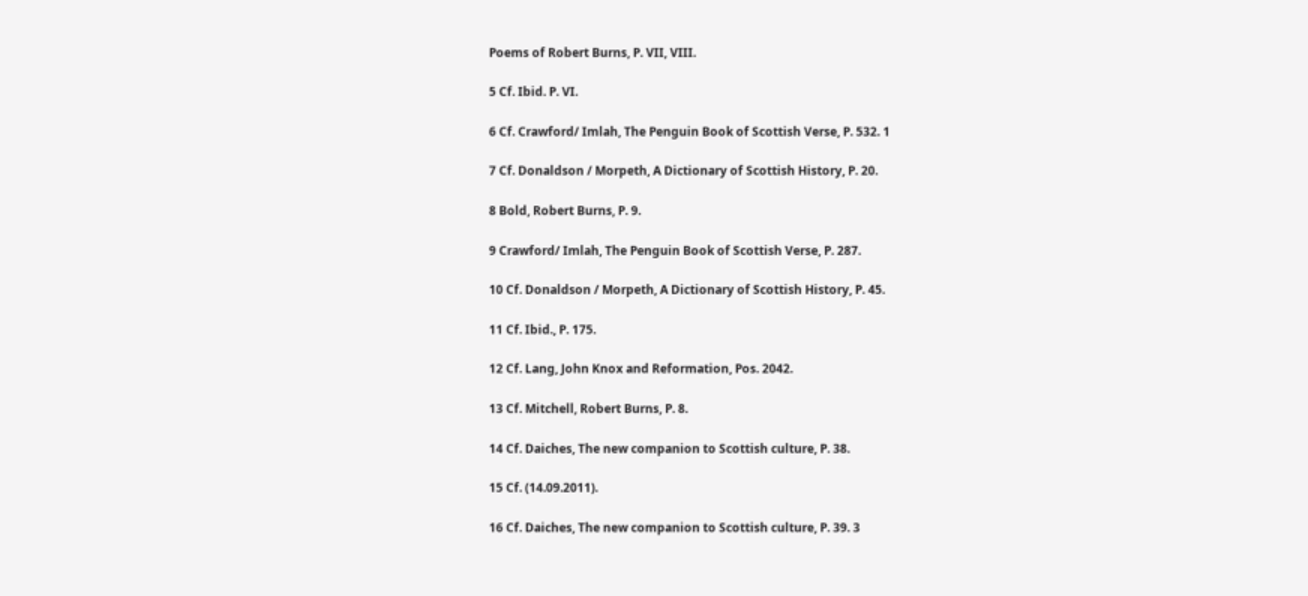Poems of Robert Burns, P. VII, VIII.

5 Cf. Ibid. P. VI.

6 Cf. Crawford/ Imlah, The Penguin Book of Scottish Verse, P. 532. 1

7 Cf. Donaldson / Morpeth, A Dictionary of Scottish History, P. 20.

8 Bold, Robert Burns, P. 9.

9 Crawford/ Imlah, The Penguin Book of Scottish Verse, P. 287.

10 Cf. Donaldson / Morpeth, A Dictionary of Scottish History, P. 45.

11 Cf. Ibid., P. 175.

12 Cf. Lang, John Knox and Reformation, Pos. 2042.

13 Cf. Mitchell, Robert Burns, P. 8.

14 Cf. Daiches, The new companion to Scottish culture, P. 38.

15 Cf. (14.09.2011).

16 Cf. Daiches, The new companion to Scottish culture, P. 39. 3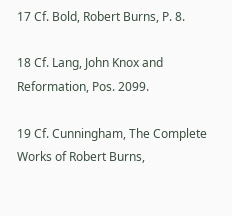17 Cf. Bold, Robert Burns, P. 8.

18 Cf. Lang, John Knox and Reformation, Pos. 2099.

19 Cf. Cunningham, The Complete Works of Robert Burns,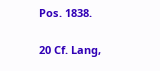Pos. 1838.

20 Cf. Lang,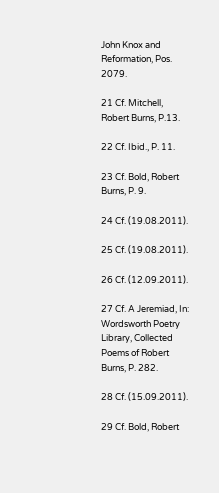John Knox and Reformation, Pos. 2079.

21 Cf. Mitchell, Robert Burns, P.13.

22 Cf. Ibid., P. 11.

23 Cf. Bold, Robert Burns, P. 9.

24 Cf. (19.08.2011).

25 Cf. (19.08.2011).

26 Cf. (12.09.2011).

27 Cf. A Jeremiad, In: Wordsworth Poetry Library, Collected Poems of Robert Burns, P. 282.

28 Cf. (15.09.2011).

29 Cf. Bold, Robert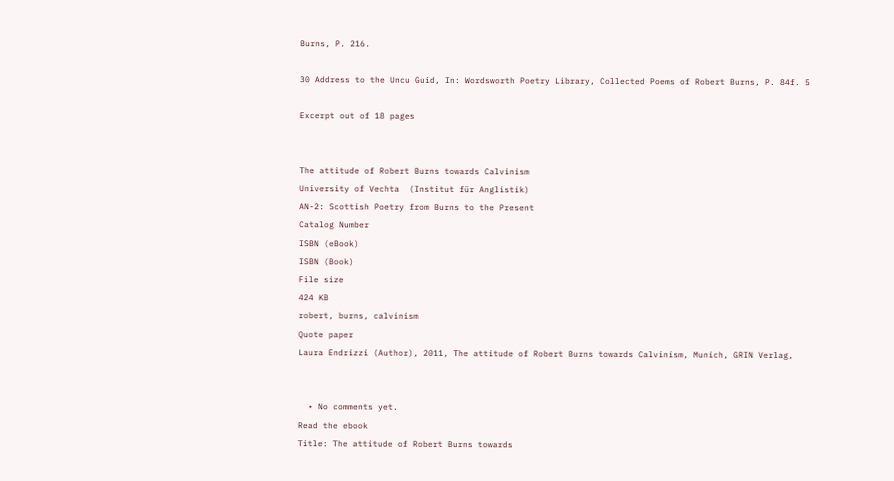Burns, P. 216.

30 Address to the Uncu Guid, In: Wordsworth Poetry Library, Collected Poems of Robert Burns, P. 84f. 5

Excerpt out of 18 pages


The attitude of Robert Burns towards Calvinism
University of Vechta  (Institut für Anglistik)
AN-2: Scottish Poetry from Burns to the Present
Catalog Number
ISBN (eBook)
ISBN (Book)
File size
424 KB
robert, burns, calvinism
Quote paper
Laura Endrizzi (Author), 2011, The attitude of Robert Burns towards Calvinism, Munich, GRIN Verlag,


  • No comments yet.
Read the ebook
Title: The attitude of Robert Burns towards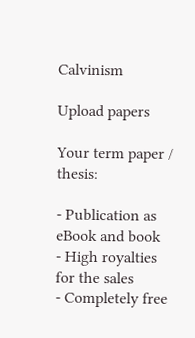Calvinism

Upload papers

Your term paper / thesis:

- Publication as eBook and book
- High royalties for the sales
- Completely free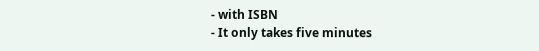- with ISBN
- It only takes five minutes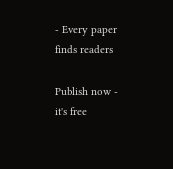- Every paper finds readers

Publish now - it's free